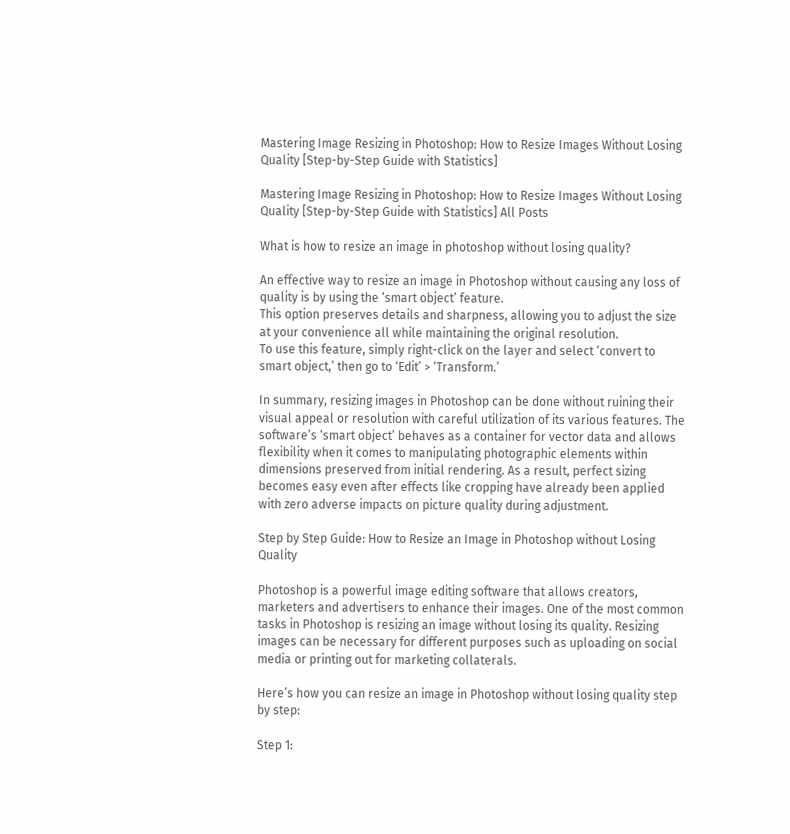Mastering Image Resizing in Photoshop: How to Resize Images Without Losing Quality [Step-by-Step Guide with Statistics]

Mastering Image Resizing in Photoshop: How to Resize Images Without Losing Quality [Step-by-Step Guide with Statistics] All Posts

What is how to resize an image in photoshop without losing quality?

An effective way to resize an image in Photoshop without causing any loss of quality is by using the ‘smart object’ feature.
This option preserves details and sharpness, allowing you to adjust the size at your convenience all while maintaining the original resolution.
To use this feature, simply right-click on the layer and select ‘convert to smart object,’ then go to ‘Edit’ > ‘Transform.’

In summary, resizing images in Photoshop can be done without ruining their visual appeal or resolution with careful utilization of its various features. The software’s ‘smart object’ behaves as a container for vector data and allows flexibility when it comes to manipulating photographic elements within dimensions preserved from initial rendering. As a result, perfect sizing becomes easy even after effects like cropping have already been applied with zero adverse impacts on picture quality during adjustment.

Step by Step Guide: How to Resize an Image in Photoshop without Losing Quality

Photoshop is a powerful image editing software that allows creators, marketers and advertisers to enhance their images. One of the most common tasks in Photoshop is resizing an image without losing its quality. Resizing images can be necessary for different purposes such as uploading on social media or printing out for marketing collaterals.

Here’s how you can resize an image in Photoshop without losing quality step by step:

Step 1: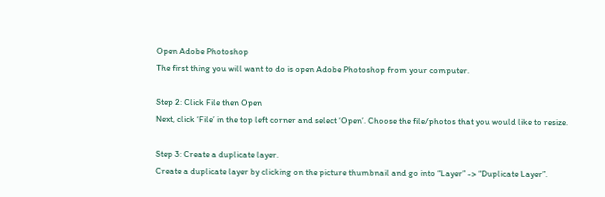Open Adobe Photoshop
The first thing you will want to do is open Adobe Photoshop from your computer.

Step 2: Click File then Open
Next, click ‘File’ in the top left corner and select ‘Open’. Choose the file/photos that you would like to resize.

Step 3: Create a duplicate layer.
Create a duplicate layer by clicking on the picture thumbnail and go into “Layer” -> “Duplicate Layer”.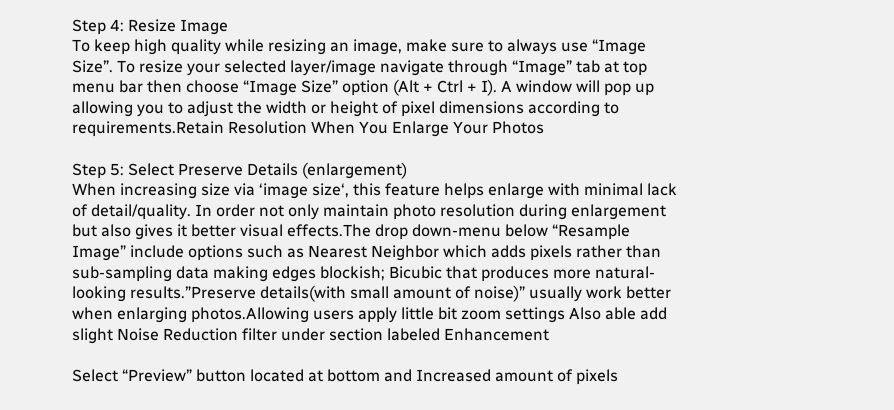Step 4: Resize Image
To keep high quality while resizing an image, make sure to always use “Image Size”. To resize your selected layer/image navigate through “Image” tab at top menu bar then choose “Image Size” option (Alt + Ctrl + I). A window will pop up allowing you to adjust the width or height of pixel dimensions according to requirements.Retain Resolution When You Enlarge Your Photos

Step 5: Select Preserve Details (enlargement)
When increasing size via ‘image size‘, this feature helps enlarge with minimal lack of detail/quality. In order not only maintain photo resolution during enlargement but also gives it better visual effects.The drop down-menu below “Resample Image” include options such as Nearest Neighbor which adds pixels rather than sub-sampling data making edges blockish; Bicubic that produces more natural-looking results.”Preserve details(with small amount of noise)” usually work better when enlarging photos.Allowing users apply little bit zoom settings Also able add slight Noise Reduction filter under section labeled Enhancement

Select “Preview” button located at bottom and Increased amount of pixels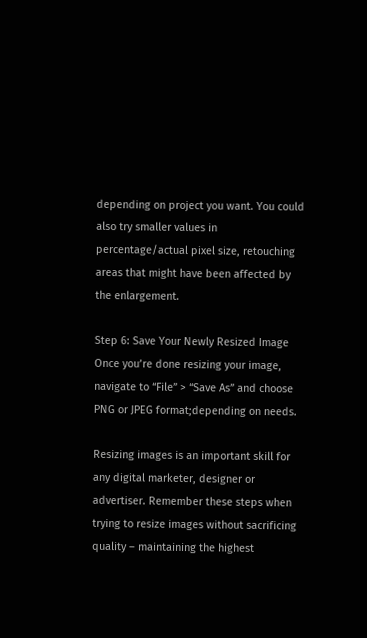depending on project you want. You could also try smaller values in percentage/actual pixel size, retouching areas that might have been affected by the enlargement.

Step 6: Save Your Newly Resized Image
Once you’re done resizing your image, navigate to “File” > “Save As” and choose PNG or JPEG format;depending on needs.

Resizing images is an important skill for any digital marketer, designer or advertiser. Remember these steps when trying to resize images without sacrificing quality – maintaining the highest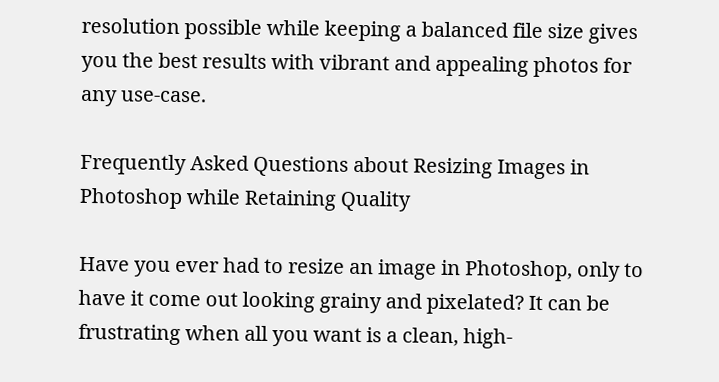resolution possible while keeping a balanced file size gives you the best results with vibrant and appealing photos for any use-case.

Frequently Asked Questions about Resizing Images in Photoshop while Retaining Quality

Have you ever had to resize an image in Photoshop, only to have it come out looking grainy and pixelated? It can be frustrating when all you want is a clean, high-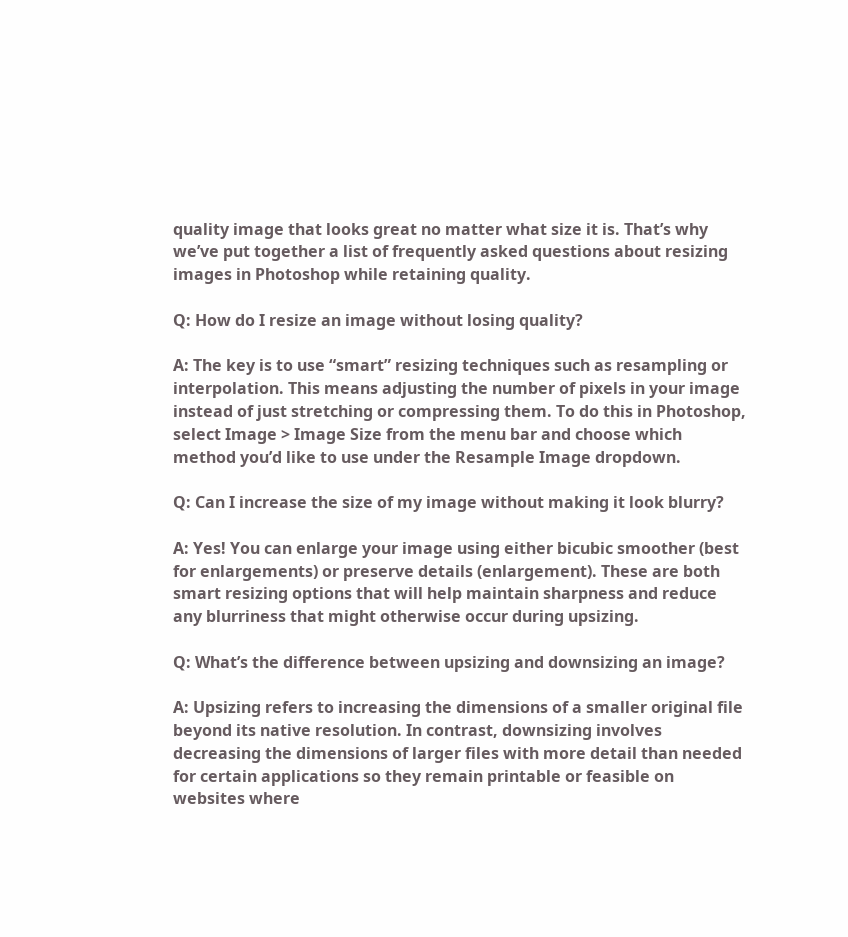quality image that looks great no matter what size it is. That’s why we’ve put together a list of frequently asked questions about resizing images in Photoshop while retaining quality.

Q: How do I resize an image without losing quality?

A: The key is to use “smart” resizing techniques such as resampling or interpolation. This means adjusting the number of pixels in your image instead of just stretching or compressing them. To do this in Photoshop, select Image > Image Size from the menu bar and choose which method you’d like to use under the Resample Image dropdown.

Q: Can I increase the size of my image without making it look blurry?

A: Yes! You can enlarge your image using either bicubic smoother (best for enlargements) or preserve details (enlargement). These are both smart resizing options that will help maintain sharpness and reduce any blurriness that might otherwise occur during upsizing.

Q: What’s the difference between upsizing and downsizing an image?

A: Upsizing refers to increasing the dimensions of a smaller original file beyond its native resolution. In contrast, downsizing involves decreasing the dimensions of larger files with more detail than needed for certain applications so they remain printable or feasible on websites where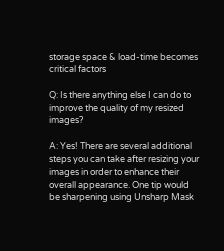storage space & load-time becomes critical factors

Q: Is there anything else I can do to improve the quality of my resized images?

A: Yes! There are several additional steps you can take after resizing your images in order to enhance their overall appearance. One tip would be sharpening using Unsharp Mask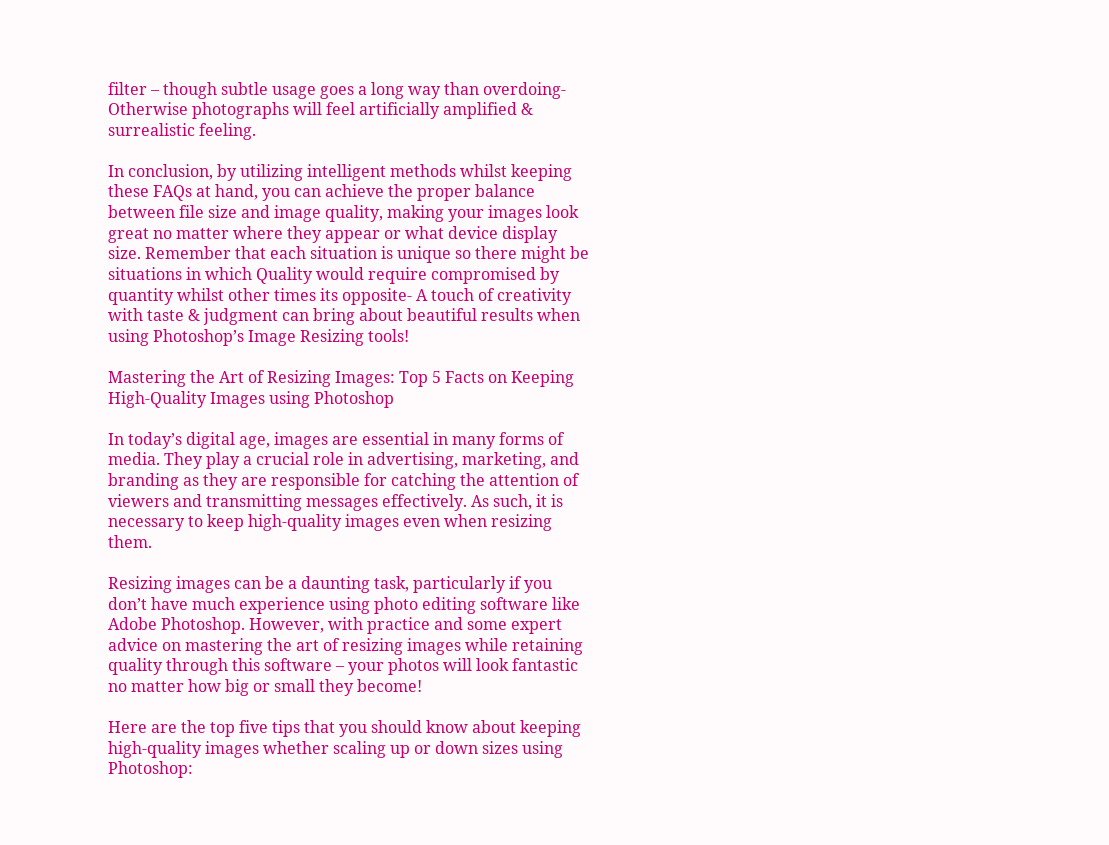filter – though subtle usage goes a long way than overdoing- Otherwise photographs will feel artificially amplified & surrealistic feeling.

In conclusion, by utilizing intelligent methods whilst keeping these FAQs at hand, you can achieve the proper balance between file size and image quality, making your images look great no matter where they appear or what device display size. Remember that each situation is unique so there might be situations in which Quality would require compromised by quantity whilst other times its opposite- A touch of creativity with taste & judgment can bring about beautiful results when using Photoshop’s Image Resizing tools!

Mastering the Art of Resizing Images: Top 5 Facts on Keeping High-Quality Images using Photoshop

In today’s digital age, images are essential in many forms of media. They play a crucial role in advertising, marketing, and branding as they are responsible for catching the attention of viewers and transmitting messages effectively. As such, it is necessary to keep high-quality images even when resizing them.

Resizing images can be a daunting task, particularly if you don’t have much experience using photo editing software like Adobe Photoshop. However, with practice and some expert advice on mastering the art of resizing images while retaining quality through this software – your photos will look fantastic no matter how big or small they become!

Here are the top five tips that you should know about keeping high-quality images whether scaling up or down sizes using Photoshop: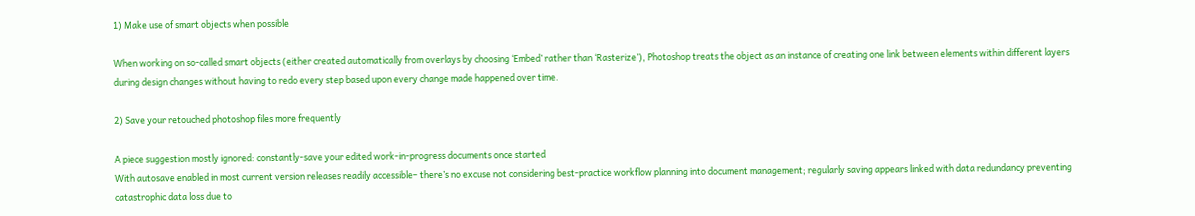1) Make use of smart objects when possible

When working on so-called smart objects (either created automatically from overlays by choosing ‘Embed’ rather than ‘Rasterize’), Photoshop treats the object as an instance of creating one link between elements within different layers during design changes without having to redo every step based upon every change made happened over time.

2) Save your retouched photoshop files more frequently

A piece suggestion mostly ignored: constantly-save your edited work-in-progress documents once started
With autosave enabled in most current version releases readily accessible– there’s no excuse not considering best-practice workflow planning into document management; regularly saving appears linked with data redundancy preventing catastrophic data loss due to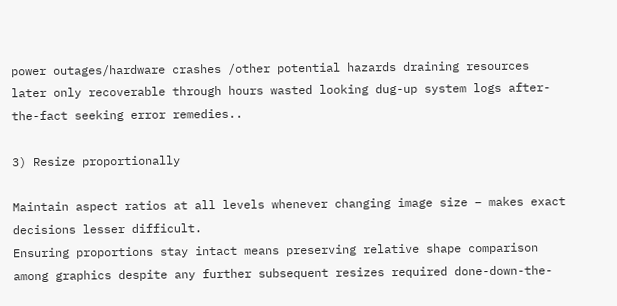power outages/hardware crashes /other potential hazards draining resources later only recoverable through hours wasted looking dug-up system logs after-the-fact seeking error remedies..

3) Resize proportionally

Maintain aspect ratios at all levels whenever changing image size – makes exact decisions lesser difficult.
Ensuring proportions stay intact means preserving relative shape comparison among graphics despite any further subsequent resizes required done-down-the-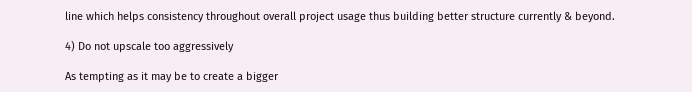line which helps consistency throughout overall project usage thus building better structure currently & beyond.

4) Do not upscale too aggressively

As tempting as it may be to create a bigger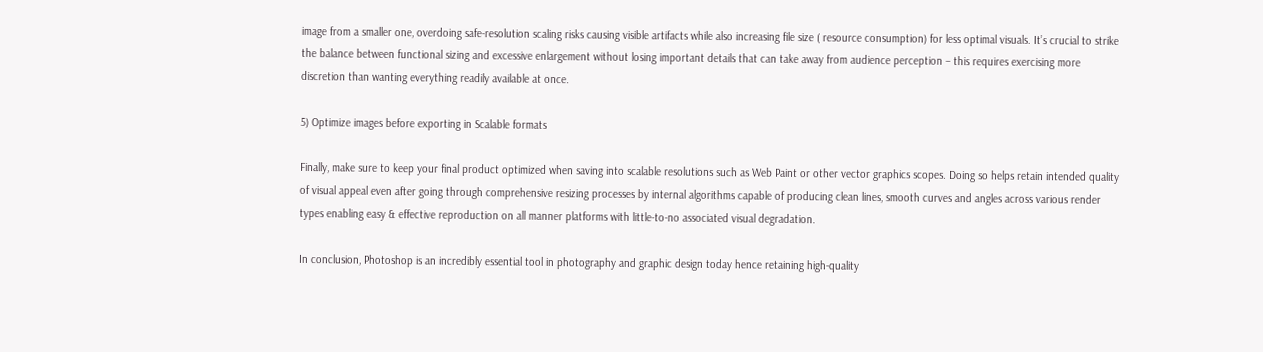image from a smaller one, overdoing safe-resolution scaling risks causing visible artifacts while also increasing file size ( resource consumption) for less optimal visuals. It’s crucial to strike the balance between functional sizing and excessive enlargement without losing important details that can take away from audience perception – this requires exercising more discretion than wanting everything readily available at once.

5) Optimize images before exporting in Scalable formats

Finally, make sure to keep your final product optimized when saving into scalable resolutions such as Web Paint or other vector graphics scopes. Doing so helps retain intended quality of visual appeal even after going through comprehensive resizing processes by internal algorithms capable of producing clean lines, smooth curves and angles across various render types enabling easy & effective reproduction on all manner platforms with little-to-no associated visual degradation.

In conclusion, Photoshop is an incredibly essential tool in photography and graphic design today hence retaining high-quality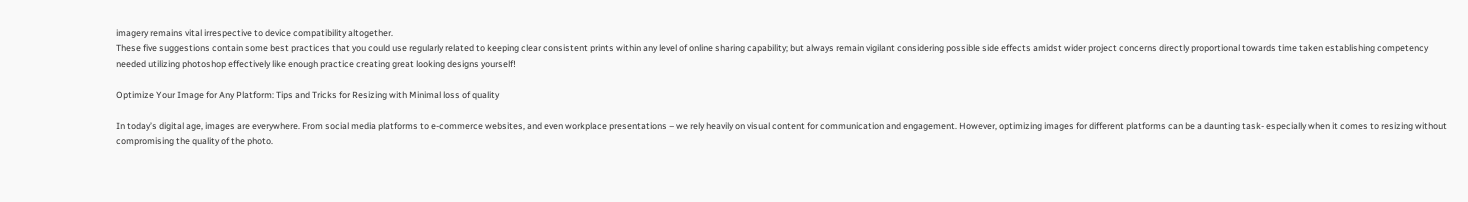imagery remains vital irrespective to device compatibility altogether.
These five suggestions contain some best practices that you could use regularly related to keeping clear consistent prints within any level of online sharing capability; but always remain vigilant considering possible side effects amidst wider project concerns directly proportional towards time taken establishing competency needed utilizing photoshop effectively like enough practice creating great looking designs yourself!

Optimize Your Image for Any Platform: Tips and Tricks for Resizing with Minimal loss of quality

In today’s digital age, images are everywhere. From social media platforms to e-commerce websites, and even workplace presentations – we rely heavily on visual content for communication and engagement. However, optimizing images for different platforms can be a daunting task- especially when it comes to resizing without compromising the quality of the photo.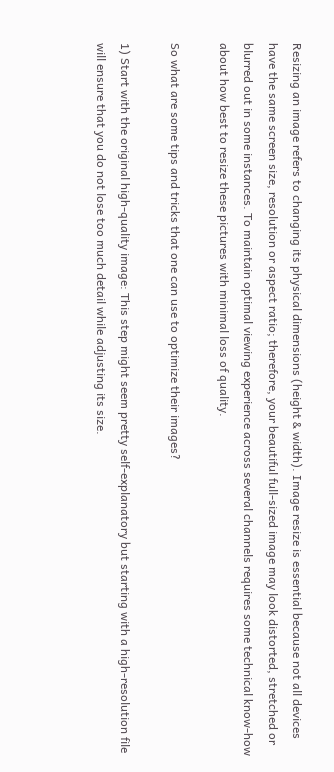Resizing an image refers to changing its physical dimensions (height & width). Image resize is essential because not all devices have the same screen size, resolution or aspect ratio; therefore, your beautiful full-sized image may look distorted, stretched or blurred out in some instances. To maintain optimal viewing experience across several channels requires some technical know-how about how best to resize these pictures with minimal loss of quality.

So what are some tips and tricks that one can use to optimize their images?

1) Start with the original high-quality image: This step might seem pretty self-explanatory but starting with a high-resolution file will ensure that you do not lose too much detail while adjusting its size.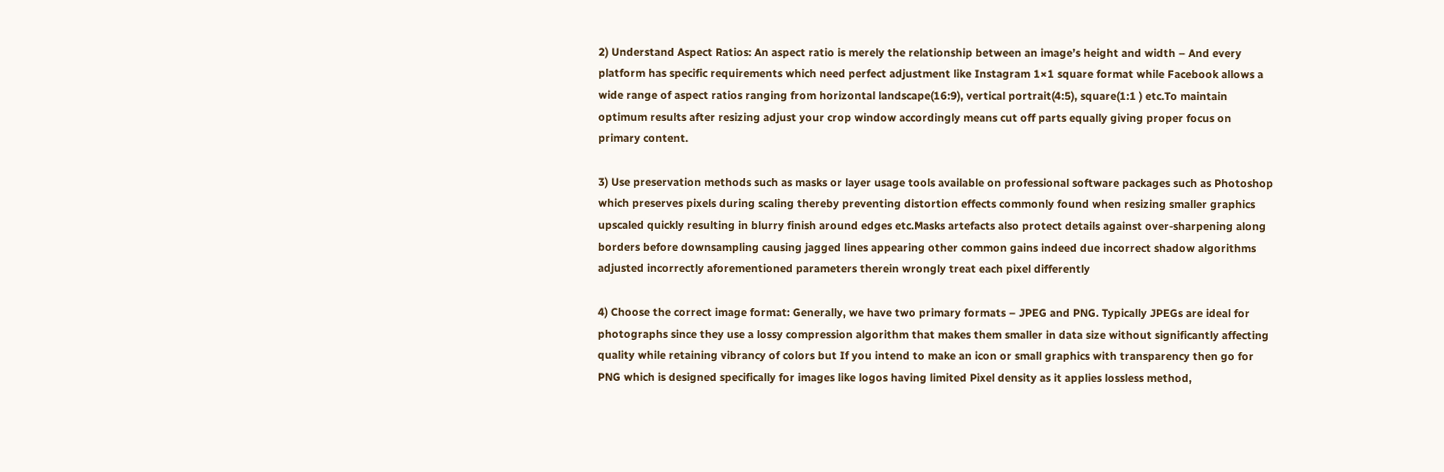2) Understand Aspect Ratios: An aspect ratio is merely the relationship between an image’s height and width – And every platform has specific requirements which need perfect adjustment like Instagram 1×1 square format while Facebook allows a wide range of aspect ratios ranging from horizontal landscape(16:9), vertical portrait(4:5), square(1:1 ) etc.To maintain optimum results after resizing adjust your crop window accordingly means cut off parts equally giving proper focus on primary content.

3) Use preservation methods such as masks or layer usage tools available on professional software packages such as Photoshop which preserves pixels during scaling thereby preventing distortion effects commonly found when resizing smaller graphics upscaled quickly resulting in blurry finish around edges etc.Masks artefacts also protect details against over-sharpening along borders before downsampling causing jagged lines appearing other common gains indeed due incorrect shadow algorithms adjusted incorrectly aforementioned parameters therein wrongly treat each pixel differently

4) Choose the correct image format: Generally, we have two primary formats – JPEG and PNG. Typically JPEGs are ideal for photographs since they use a lossy compression algorithm that makes them smaller in data size without significantly affecting quality while retaining vibrancy of colors but If you intend to make an icon or small graphics with transparency then go for PNG which is designed specifically for images like logos having limited Pixel density as it applies lossless method,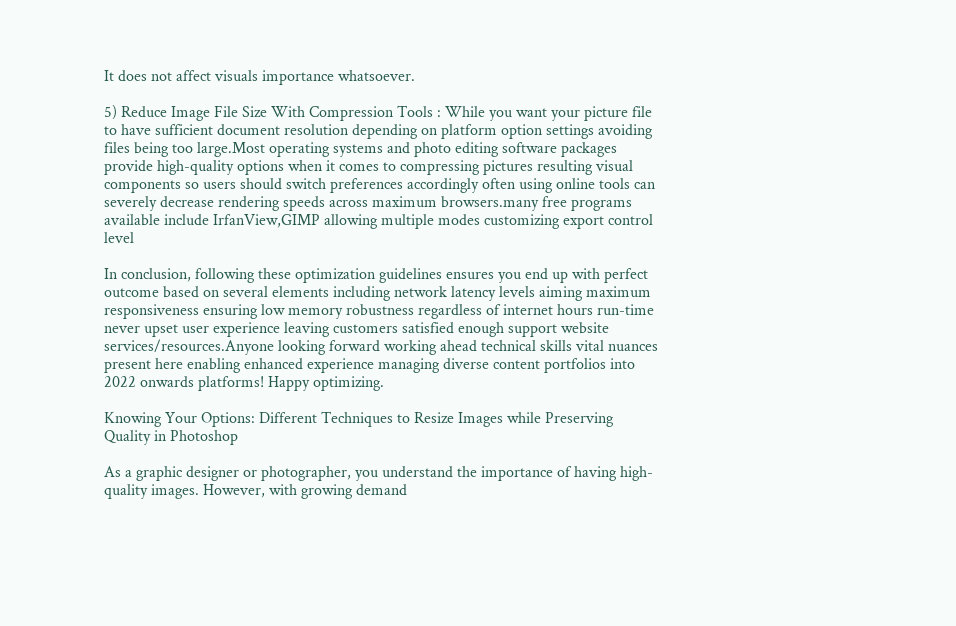It does not affect visuals importance whatsoever.

5) Reduce Image File Size With Compression Tools : While you want your picture file to have sufficient document resolution depending on platform option settings avoiding files being too large.Most operating systems and photo editing software packages provide high-quality options when it comes to compressing pictures resulting visual components so users should switch preferences accordingly often using online tools can severely decrease rendering speeds across maximum browsers.many free programs available include IrfanView,GIMP allowing multiple modes customizing export control level

In conclusion, following these optimization guidelines ensures you end up with perfect outcome based on several elements including network latency levels aiming maximum responsiveness ensuring low memory robustness regardless of internet hours run-time never upset user experience leaving customers satisfied enough support website services/resources.Anyone looking forward working ahead technical skills vital nuances present here enabling enhanced experience managing diverse content portfolios into 2022 onwards platforms! Happy optimizing.

Knowing Your Options: Different Techniques to Resize Images while Preserving Quality in Photoshop

As a graphic designer or photographer, you understand the importance of having high-quality images. However, with growing demand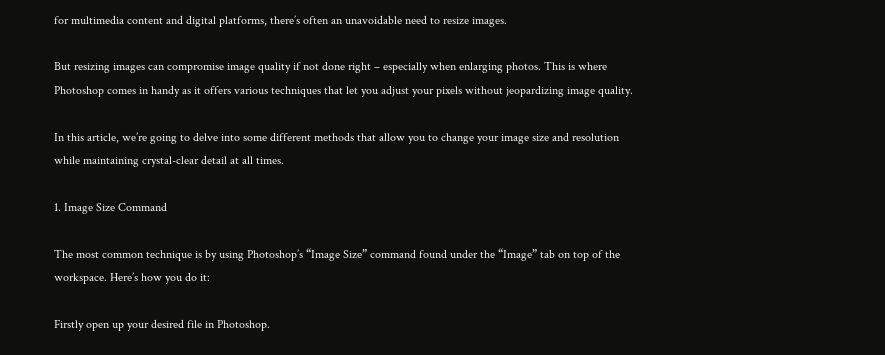for multimedia content and digital platforms, there’s often an unavoidable need to resize images.

But resizing images can compromise image quality if not done right – especially when enlarging photos. This is where Photoshop comes in handy as it offers various techniques that let you adjust your pixels without jeopardizing image quality.

In this article, we’re going to delve into some different methods that allow you to change your image size and resolution while maintaining crystal-clear detail at all times.

1. Image Size Command

The most common technique is by using Photoshop’s “Image Size” command found under the “Image” tab on top of the workspace. Here’s how you do it:

Firstly open up your desired file in Photoshop.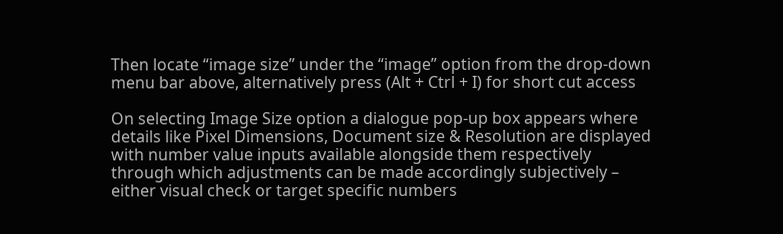Then locate “image size” under the “image” option from the drop-down menu bar above, alternatively press (Alt + Ctrl + I) for short cut access

On selecting Image Size option a dialogue pop-up box appears where details like Pixel Dimensions, Document size & Resolution are displayed with number value inputs available alongside them respectively through which adjustments can be made accordingly subjectively – either visual check or target specific numbers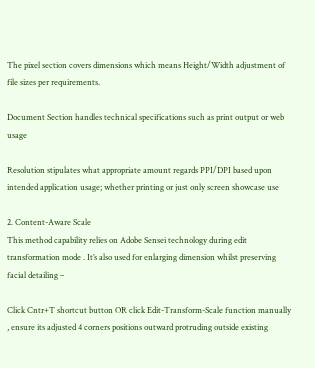The pixel section covers dimensions which means Height/Width adjustment of file sizes per requirements.

Document Section handles technical specifications such as print output or web usage

Resolution stipulates what appropriate amount regards PPI/DPI based upon intended application usage; whether printing or just only screen showcase use

2. Content-Aware Scale
This method capability relies on Adobe Sensei technology during edit transformation mode . It’s also used for enlarging dimension whilst preserving facial detailing –

Click Cntr+T shortcut button OR click Edit-Transform-Scale function manually , ensure its adjusted 4 corners positions outward protruding outside existing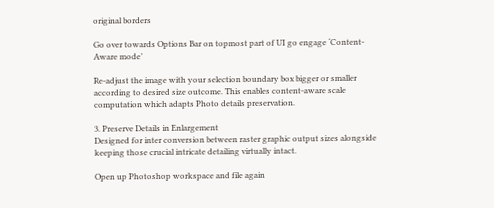original borders

Go over towards Options Bar on topmost part of UI go engage ‘Content-Aware mode’

Re-adjust the image with your selection boundary box bigger or smaller according to desired size outcome. This enables content-aware scale computation which adapts Photo details preservation.

3. Preserve Details in Enlargement
Designed for inter conversion between raster graphic output sizes alongside keeping those crucial intricate detailing virtually intact.

Open up Photoshop workspace and file again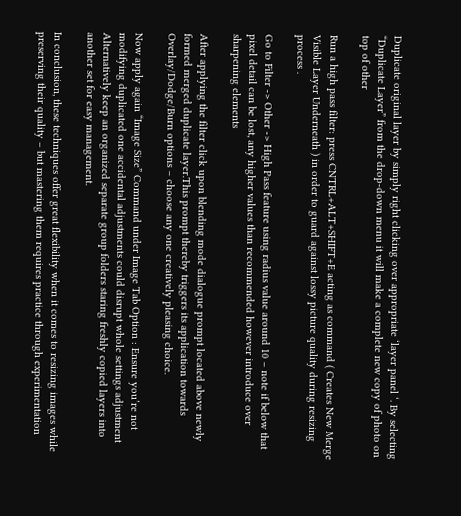Duplicate original layer by simply right clicking over appropriate ‘layer panel ‘. By selecting “Duplicate Layer” from the drop-down menu it will make a complete new copy of photo on top of other

Run a high pass filter: press CNTRL+ALT+SHIFT+E acting as command ( Creates New Merge Visible Layer Underneath ) in order to guard against lossy picture quality during resizing process .

Go to Filter -> Other -> High Pass feature using radius value around 10 – note if below that pixel detail can be lost, any higher values than recommended however introduce over sharpening elements

After applying the filter click upon blending mode dialogue prompt located above newly formed merged duplicate layer.This prompt thereby triggers its application towards Overlay/Dodge/Burn options – choose any one creatively pleasing choice.

Now apply again “Image Size” Command under Image Tab Option : Ensure you’re not modifying duplicated one accidental adjustments could disrupt whole settings adjustment Alternatively keep an organized separate group folders staring freshly copied layers into another set for easy management.

In conclusion, these techniques offer great flexibility when it comes to resizing images while preserving their quality – but mastering them requires practice through experimentation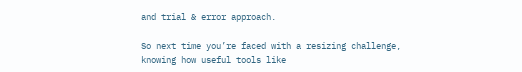and trial & error approach.

So next time you’re faced with a resizing challenge, knowing how useful tools like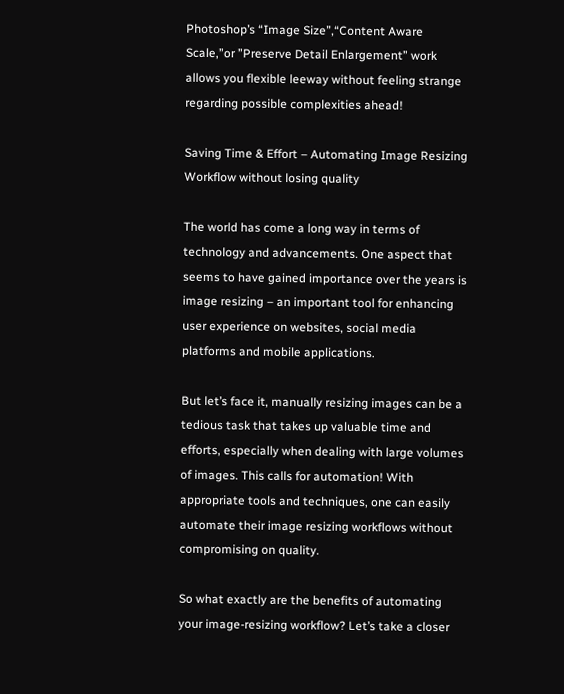Photoshop’s “Image Size”,“Content Aware Scale,”or ”Preserve Detail Enlargement” work allows you flexible leeway without feeling strange regarding possible complexities ahead!

Saving Time & Effort – Automating Image Resizing Workflow without losing quality

The world has come a long way in terms of technology and advancements. One aspect that seems to have gained importance over the years is image resizing – an important tool for enhancing user experience on websites, social media platforms and mobile applications.

But let’s face it, manually resizing images can be a tedious task that takes up valuable time and efforts, especially when dealing with large volumes of images. This calls for automation! With appropriate tools and techniques, one can easily automate their image resizing workflows without compromising on quality.

So what exactly are the benefits of automating your image-resizing workflow? Let’s take a closer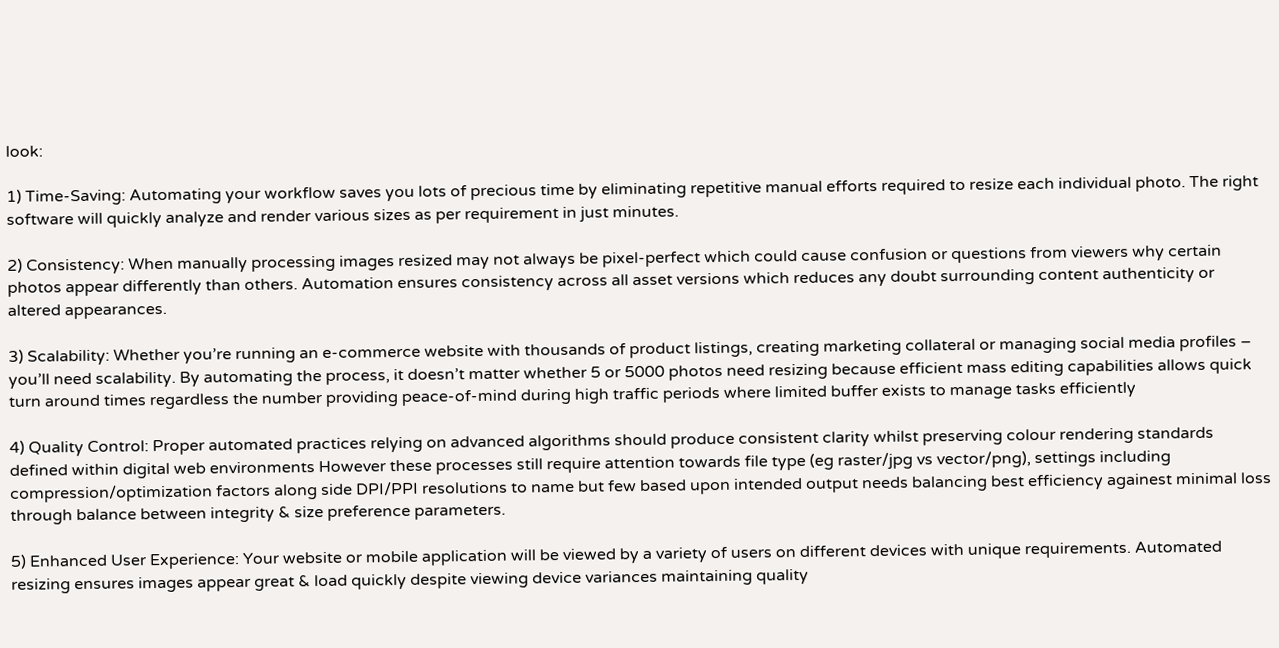look:

1) Time-Saving: Automating your workflow saves you lots of precious time by eliminating repetitive manual efforts required to resize each individual photo. The right software will quickly analyze and render various sizes as per requirement in just minutes.

2) Consistency: When manually processing images resized may not always be pixel-perfect which could cause confusion or questions from viewers why certain photos appear differently than others. Automation ensures consistency across all asset versions which reduces any doubt surrounding content authenticity or altered appearances.

3) Scalability: Whether you’re running an e-commerce website with thousands of product listings, creating marketing collateral or managing social media profiles – you’ll need scalability. By automating the process, it doesn’t matter whether 5 or 5000 photos need resizing because efficient mass editing capabilities allows quick turn around times regardless the number providing peace-of-mind during high traffic periods where limited buffer exists to manage tasks efficiently

4) Quality Control: Proper automated practices relying on advanced algorithms should produce consistent clarity whilst preserving colour rendering standards defined within digital web environments However these processes still require attention towards file type (eg raster/jpg vs vector/png), settings including compression/optimization factors along side DPI/PPI resolutions to name but few based upon intended output needs balancing best efficiency againest minimal loss through balance between integrity & size preference parameters.

5) Enhanced User Experience: Your website or mobile application will be viewed by a variety of users on different devices with unique requirements. Automated resizing ensures images appear great & load quickly despite viewing device variances maintaining quality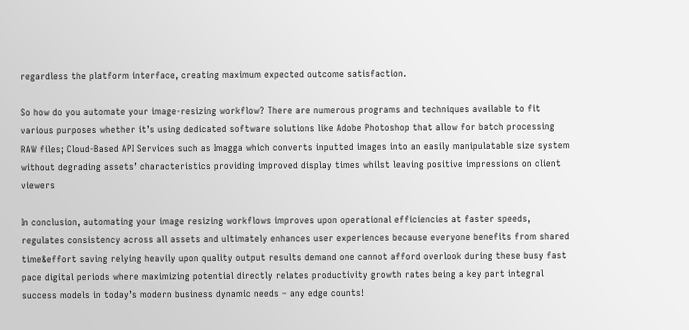regardless the platform interface, creating maximum expected outcome satisfaction.

So how do you automate your image-resizing workflow? There are numerous programs and techniques available to fit various purposes whether it’s using dedicated software solutions like Adobe Photoshop that allow for batch processing RAW files; Cloud-Based API Services such as Imagga which converts inputted images into an easily manipulatable size system without degrading assets’ characteristics providing improved display times whilst leaving positive impressions on client viewers

In conclusion, automating your image resizing workflows improves upon operational efficiencies at faster speeds, regulates consistency across all assets and ultimately enhances user experiences because everyone benefits from shared time&effort saving relying heavily upon quality output results demand one cannot afford overlook during these busy fast pace digital periods where maximizing potential directly relates productivity growth rates being a key part integral success models in today’s modern business dynamic needs – any edge counts!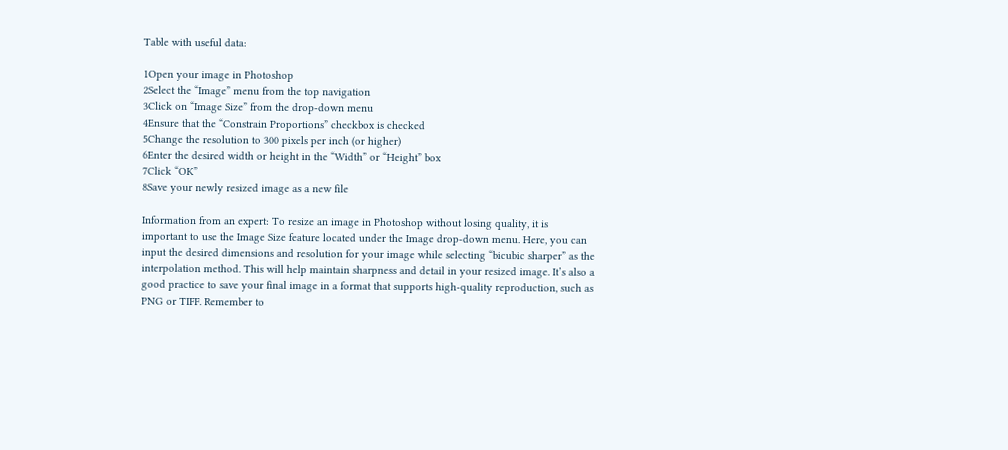Table with useful data:

1Open your image in Photoshop
2Select the “Image” menu from the top navigation
3Click on “Image Size” from the drop-down menu
4Ensure that the “Constrain Proportions” checkbox is checked
5Change the resolution to 300 pixels per inch (or higher)
6Enter the desired width or height in the “Width” or “Height” box
7Click “OK”
8Save your newly resized image as a new file

Information from an expert: To resize an image in Photoshop without losing quality, it is important to use the Image Size feature located under the Image drop-down menu. Here, you can input the desired dimensions and resolution for your image while selecting “bicubic sharper” as the interpolation method. This will help maintain sharpness and detail in your resized image. It’s also a good practice to save your final image in a format that supports high-quality reproduction, such as PNG or TIFF. Remember to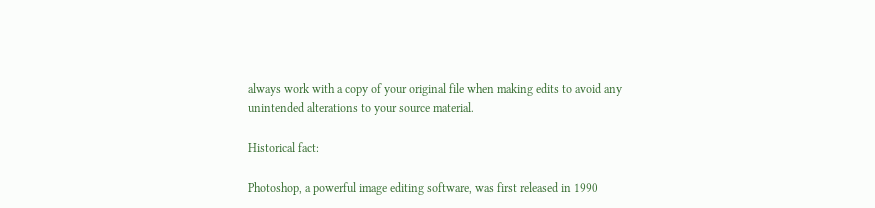always work with a copy of your original file when making edits to avoid any unintended alterations to your source material.

Historical fact:

Photoshop, a powerful image editing software, was first released in 1990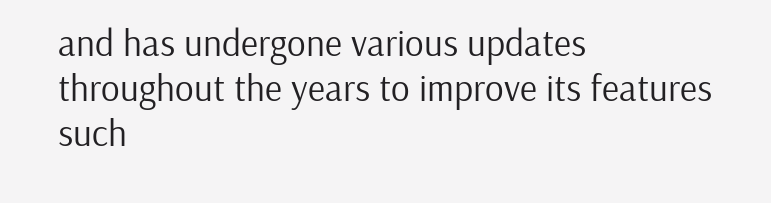and has undergone various updates throughout the years to improve its features such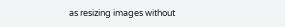as resizing images without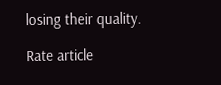losing their quality.

Rate article